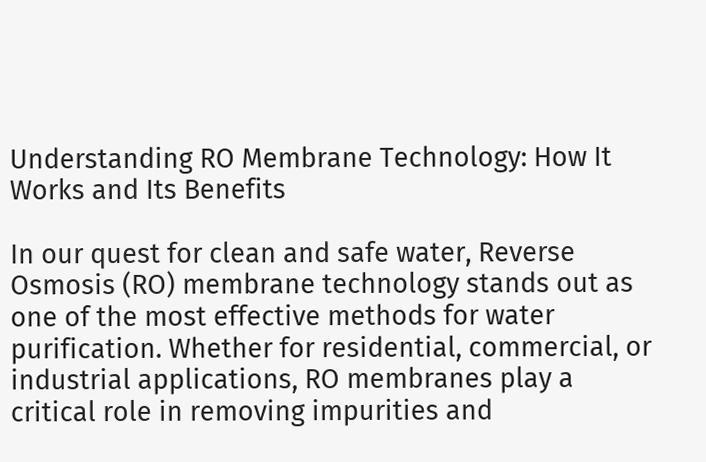Understanding RO Membrane Technology: How It Works and Its Benefits

In our quest for clean and safe water, Reverse Osmosis (RO) membrane technology stands out as one of the most effective methods for water purification. Whether for residential, commercial, or industrial applications, RO membranes play a critical role in removing impurities and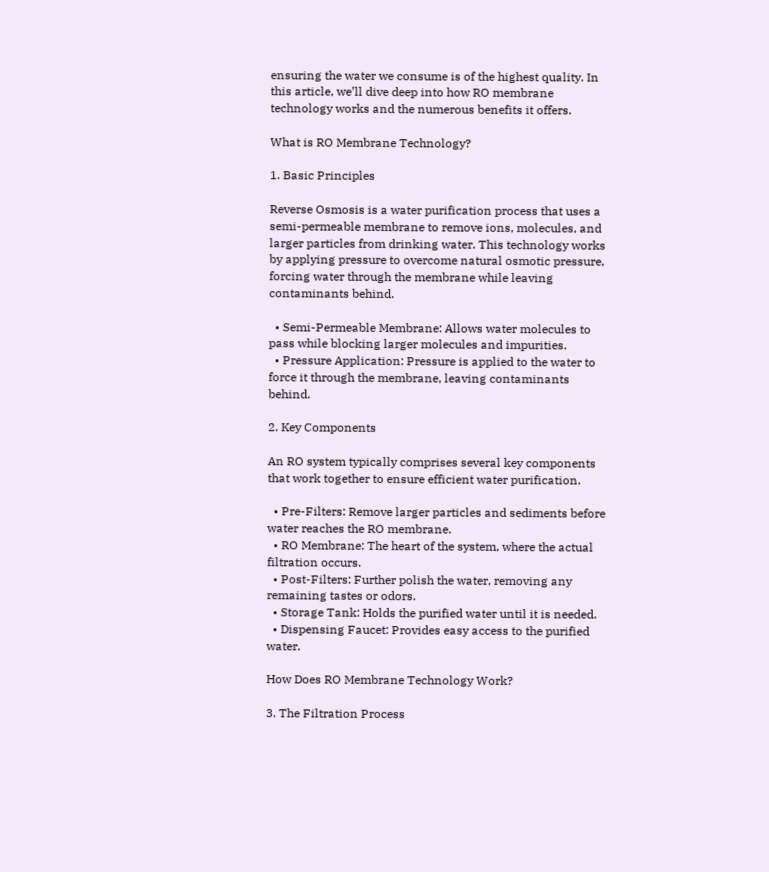ensuring the water we consume is of the highest quality. In this article, we’ll dive deep into how RO membrane technology works and the numerous benefits it offers.

What is RO Membrane Technology?

1. Basic Principles

Reverse Osmosis is a water purification process that uses a semi-permeable membrane to remove ions, molecules, and larger particles from drinking water. This technology works by applying pressure to overcome natural osmotic pressure, forcing water through the membrane while leaving contaminants behind.

  • Semi-Permeable Membrane: Allows water molecules to pass while blocking larger molecules and impurities.
  • Pressure Application: Pressure is applied to the water to force it through the membrane, leaving contaminants behind.

2. Key Components

An RO system typically comprises several key components that work together to ensure efficient water purification.

  • Pre-Filters: Remove larger particles and sediments before water reaches the RO membrane.
  • RO Membrane: The heart of the system, where the actual filtration occurs.
  • Post-Filters: Further polish the water, removing any remaining tastes or odors.
  • Storage Tank: Holds the purified water until it is needed.
  • Dispensing Faucet: Provides easy access to the purified water.

How Does RO Membrane Technology Work?

3. The Filtration Process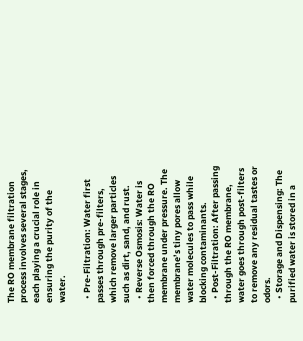The RO membrane filtration process involves several stages, each playing a crucial role in ensuring the purity of the water.

  • Pre-Filtration: Water first passes through pre-filters, which remove larger particles such as dirt, sand, and rust.
  • Reverse Osmosis: Water is then forced through the RO membrane under pressure. The membrane’s tiny pores allow water molecules to pass while blocking contaminants.
  • Post-Filtration: After passing through the RO membrane, water goes through post-filters to remove any residual tastes or odors.
  • Storage and Dispensing: The purified water is stored in a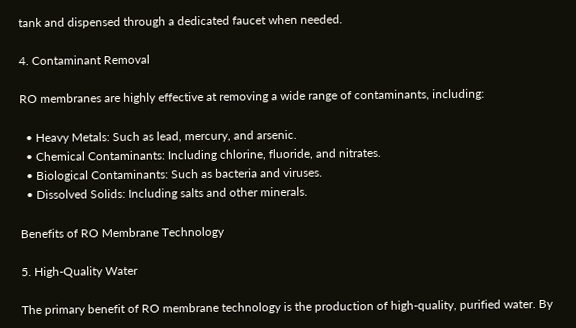tank and dispensed through a dedicated faucet when needed.

4. Contaminant Removal

RO membranes are highly effective at removing a wide range of contaminants, including:

  • Heavy Metals: Such as lead, mercury, and arsenic.
  • Chemical Contaminants: Including chlorine, fluoride, and nitrates.
  • Biological Contaminants: Such as bacteria and viruses.
  • Dissolved Solids: Including salts and other minerals.

Benefits of RO Membrane Technology

5. High-Quality Water

The primary benefit of RO membrane technology is the production of high-quality, purified water. By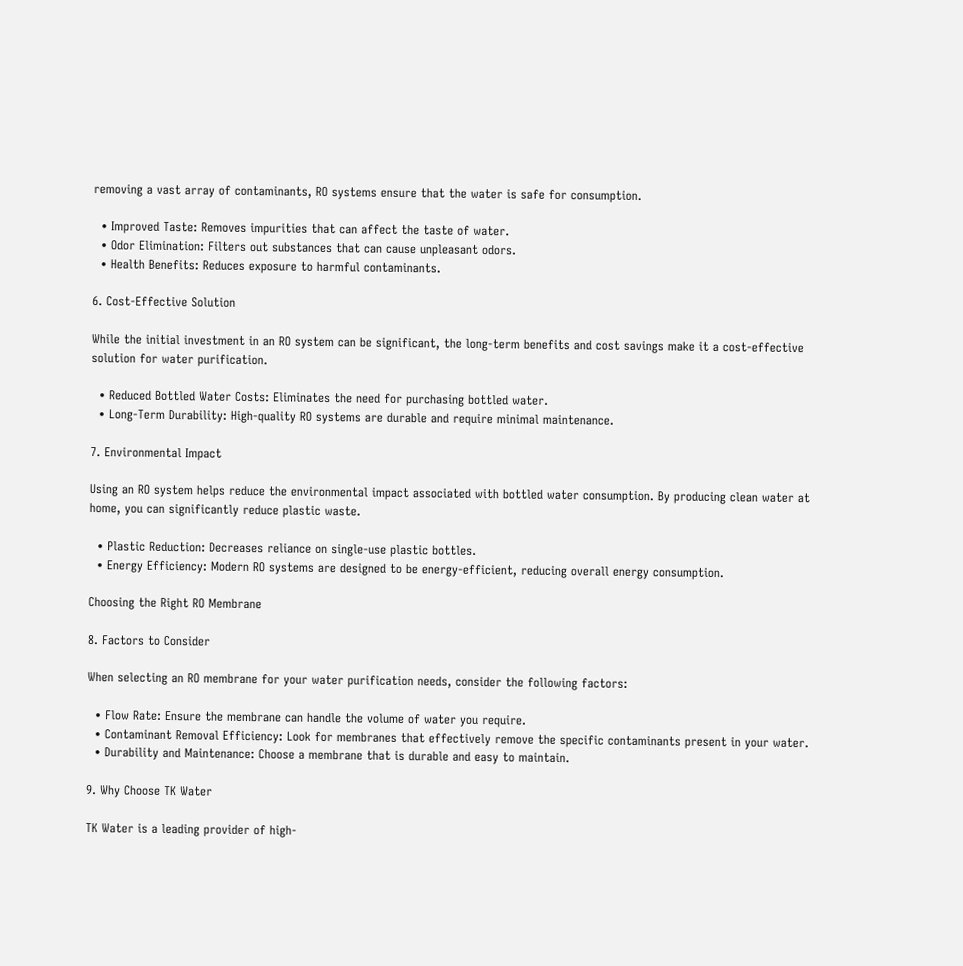removing a vast array of contaminants, RO systems ensure that the water is safe for consumption.

  • Improved Taste: Removes impurities that can affect the taste of water.
  • Odor Elimination: Filters out substances that can cause unpleasant odors.
  • Health Benefits: Reduces exposure to harmful contaminants.

6. Cost-Effective Solution

While the initial investment in an RO system can be significant, the long-term benefits and cost savings make it a cost-effective solution for water purification.

  • Reduced Bottled Water Costs: Eliminates the need for purchasing bottled water.
  • Long-Term Durability: High-quality RO systems are durable and require minimal maintenance.

7. Environmental Impact

Using an RO system helps reduce the environmental impact associated with bottled water consumption. By producing clean water at home, you can significantly reduce plastic waste.

  • Plastic Reduction: Decreases reliance on single-use plastic bottles.
  • Energy Efficiency: Modern RO systems are designed to be energy-efficient, reducing overall energy consumption.

Choosing the Right RO Membrane

8. Factors to Consider

When selecting an RO membrane for your water purification needs, consider the following factors:

  • Flow Rate: Ensure the membrane can handle the volume of water you require.
  • Contaminant Removal Efficiency: Look for membranes that effectively remove the specific contaminants present in your water.
  • Durability and Maintenance: Choose a membrane that is durable and easy to maintain.

9. Why Choose TK Water

TK Water is a leading provider of high-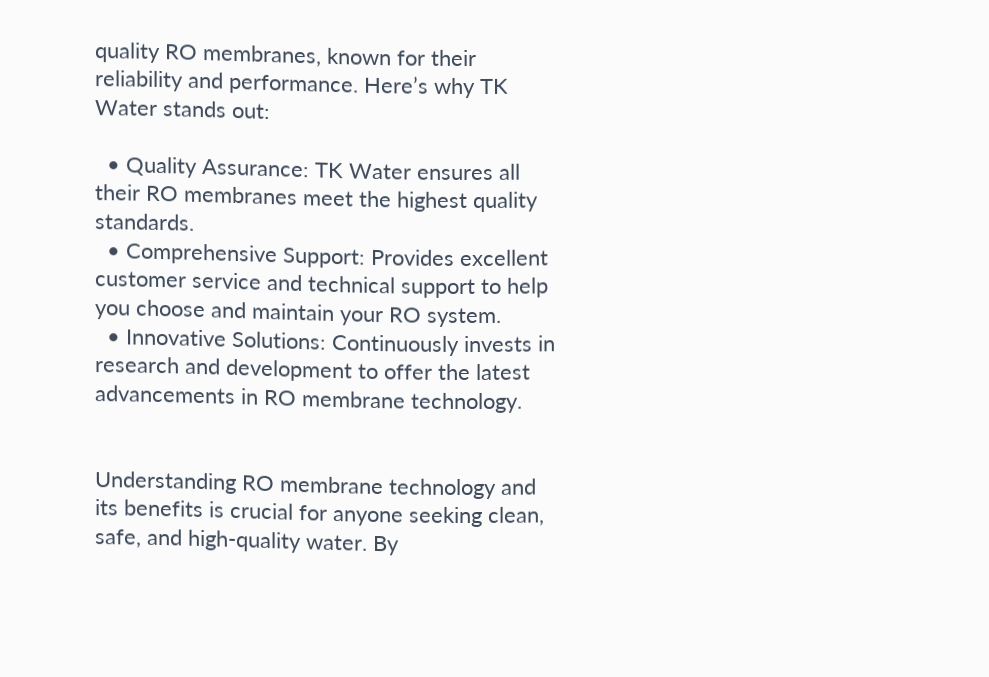quality RO membranes, known for their reliability and performance. Here’s why TK Water stands out:

  • Quality Assurance: TK Water ensures all their RO membranes meet the highest quality standards.
  • Comprehensive Support: Provides excellent customer service and technical support to help you choose and maintain your RO system.
  • Innovative Solutions: Continuously invests in research and development to offer the latest advancements in RO membrane technology.


Understanding RO membrane technology and its benefits is crucial for anyone seeking clean, safe, and high-quality water. By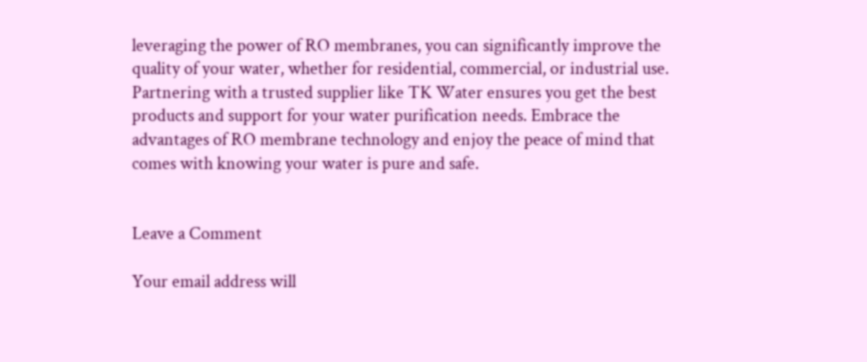leveraging the power of RO membranes, you can significantly improve the quality of your water, whether for residential, commercial, or industrial use. Partnering with a trusted supplier like TK Water ensures you get the best products and support for your water purification needs. Embrace the advantages of RO membrane technology and enjoy the peace of mind that comes with knowing your water is pure and safe.


Leave a Comment

Your email address will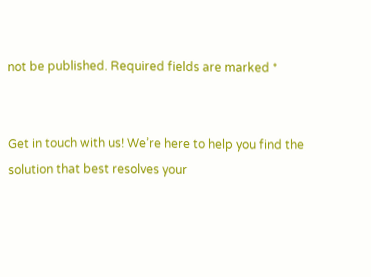not be published. Required fields are marked *


Get in touch with us! We’re here to help you find the solution that best resolves your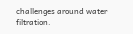challenges around water filtration.